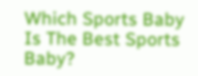Which Sports Baby Is The Best Sports Baby?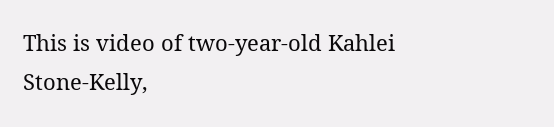This is video of two-year-old Kahlei Stone-Kelly,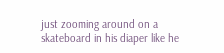just zooming around on a skateboard in his diaper like he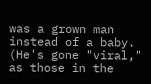was a grown man instead of a baby. (He's gone "viral," as those in the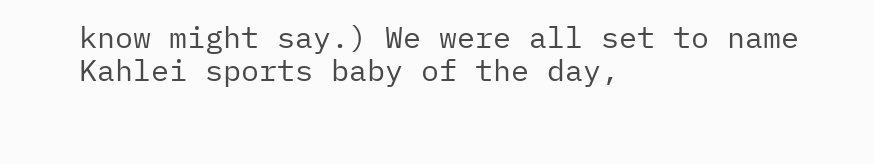know might say.) We were all set to name Kahlei sports baby of the day,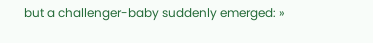but a challenger-baby suddenly emerged: »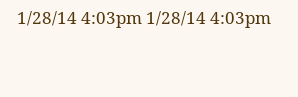1/28/14 4:03pm 1/28/14 4:03pm